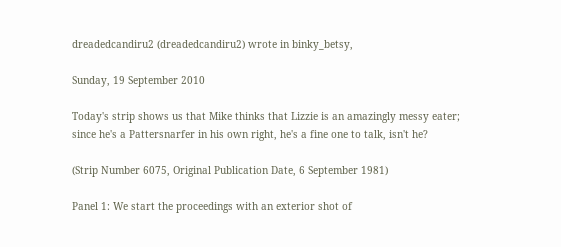dreadedcandiru2 (dreadedcandiru2) wrote in binky_betsy,

Sunday, 19 September 2010

Today's strip shows us that Mike thinks that Lizzie is an amazingly messy eater; since he's a Pattersnarfer in his own right, he's a fine one to talk, isn't he?

(Strip Number 6075, Original Publication Date, 6 September 1981)

Panel 1: We start the proceedings with an exterior shot of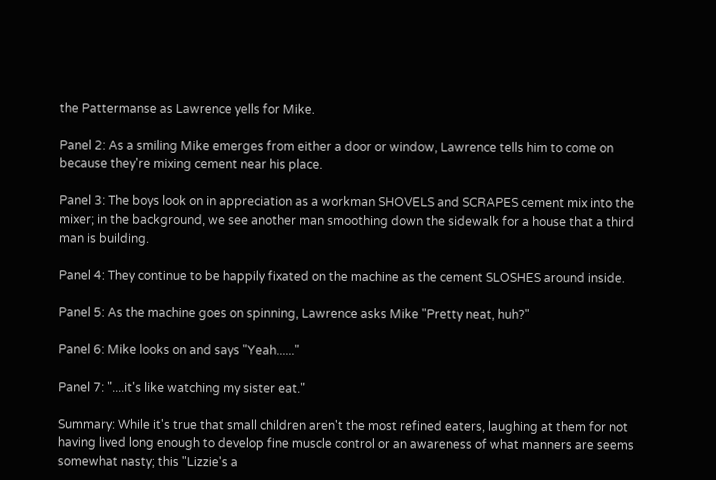the Pattermanse as Lawrence yells for Mike.

Panel 2: As a smiling Mike emerges from either a door or window, Lawrence tells him to come on because they're mixing cement near his place.

Panel 3: The boys look on in appreciation as a workman SHOVELS and SCRAPES cement mix into the mixer; in the background, we see another man smoothing down the sidewalk for a house that a third man is building.

Panel 4: They continue to be happily fixated on the machine as the cement SLOSHES around inside.

Panel 5: As the machine goes on spinning, Lawrence asks Mike "Pretty neat, huh?"

Panel 6: Mike looks on and says "Yeah......"

Panel 7: "....it's like watching my sister eat."

Summary: While it's true that small children aren't the most refined eaters, laughing at them for not having lived long enough to develop fine muscle control or an awareness of what manners are seems somewhat nasty; this "Lizzie's a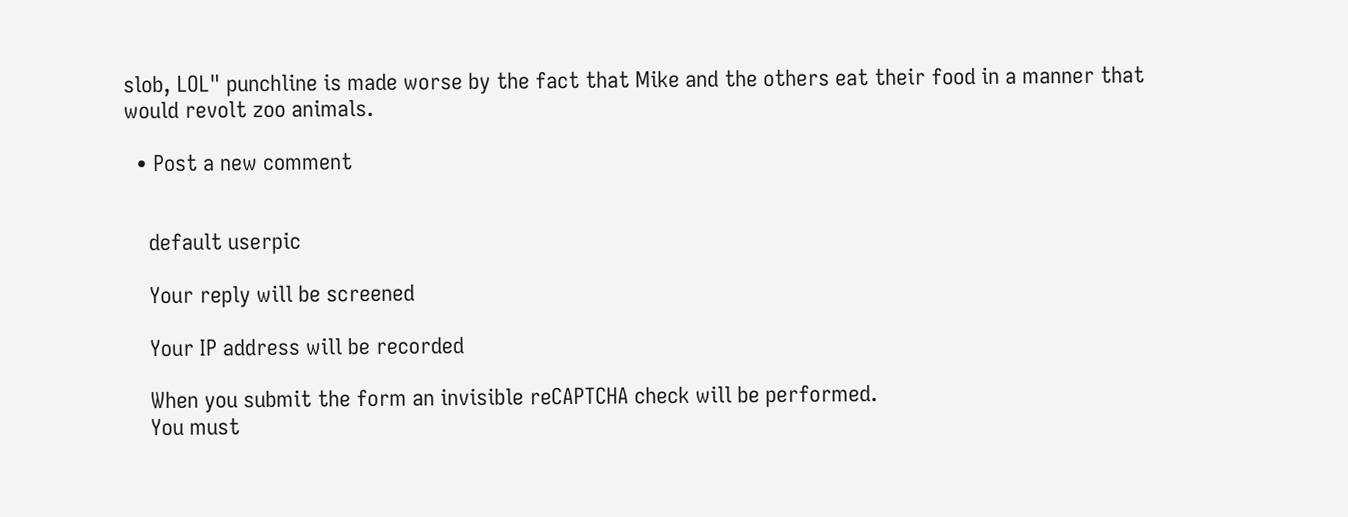slob, LOL" punchline is made worse by the fact that Mike and the others eat their food in a manner that would revolt zoo animals.

  • Post a new comment


    default userpic

    Your reply will be screened

    Your IP address will be recorded

    When you submit the form an invisible reCAPTCHA check will be performed.
    You must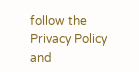follow the Privacy Policy and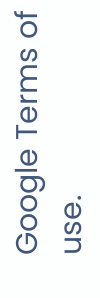Google Terms of use.